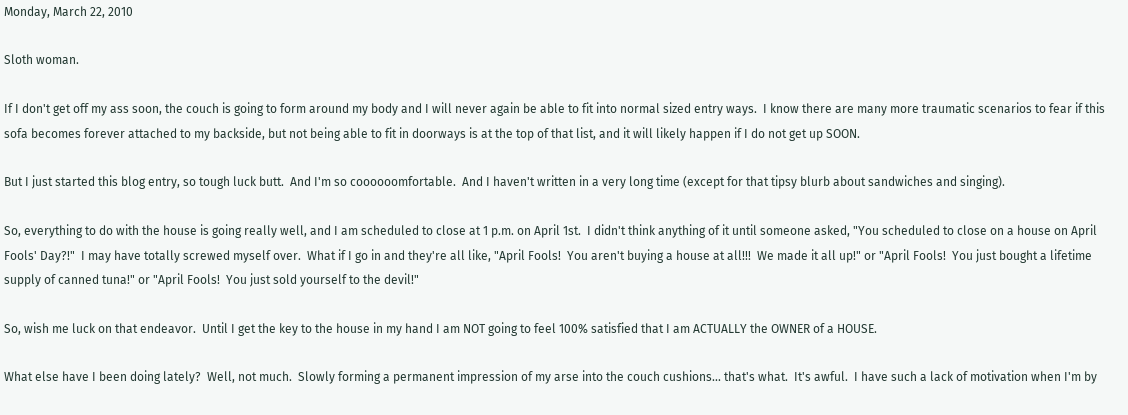Monday, March 22, 2010

Sloth woman.

If I don't get off my ass soon, the couch is going to form around my body and I will never again be able to fit into normal sized entry ways.  I know there are many more traumatic scenarios to fear if this sofa becomes forever attached to my backside, but not being able to fit in doorways is at the top of that list, and it will likely happen if I do not get up SOON.

But I just started this blog entry, so tough luck butt.  And I'm so coooooomfortable.  And I haven't written in a very long time (except for that tipsy blurb about sandwiches and singing).

So, everything to do with the house is going really well, and I am scheduled to close at 1 p.m. on April 1st.  I didn't think anything of it until someone asked, "You scheduled to close on a house on April Fools' Day?!"  I may have totally screwed myself over.  What if I go in and they're all like, "April Fools!  You aren't buying a house at all!!!  We made it all up!" or "April Fools!  You just bought a lifetime supply of canned tuna!" or "April Fools!  You just sold yourself to the devil!"

So, wish me luck on that endeavor.  Until I get the key to the house in my hand I am NOT going to feel 100% satisfied that I am ACTUALLY the OWNER of a HOUSE.

What else have I been doing lately?  Well, not much.  Slowly forming a permanent impression of my arse into the couch cushions... that's what.  It's awful.  I have such a lack of motivation when I'm by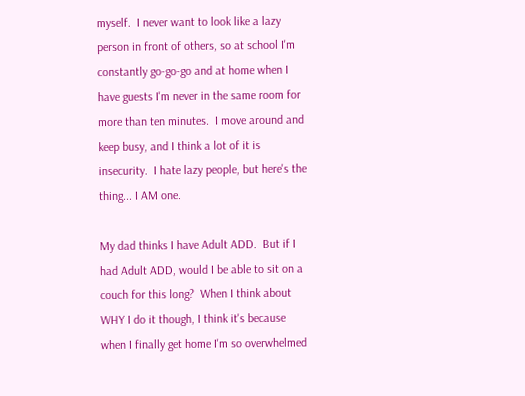myself.  I never want to look like a lazy person in front of others, so at school I'm constantly go-go-go and at home when I have guests I'm never in the same room for more than ten minutes.  I move around and keep busy, and I think a lot of it is insecurity.  I hate lazy people, but here's the thing... I AM one.

My dad thinks I have Adult ADD.  But if I had Adult ADD, would I be able to sit on a couch for this long?  When I think about WHY I do it though, I think it's because when I finally get home I'm so overwhelmed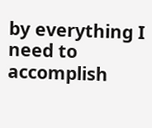by everything I need to accomplish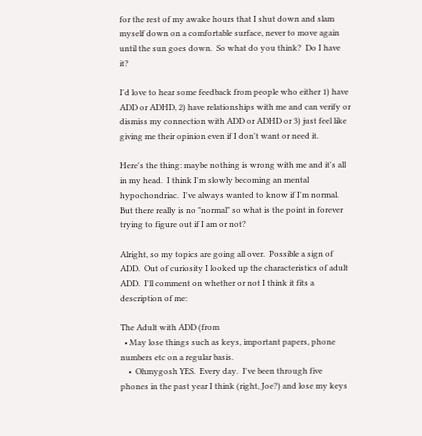for the rest of my awake hours that I shut down and slam myself down on a comfortable surface, never to move again until the sun goes down.  So what do you think?  Do I have it?

I'd love to hear some feedback from people who either 1) have ADD or ADHD, 2) have relationships with me and can verify or dismiss my connection with ADD or ADHD or 3) just feel like giving me their opinion even if I don't want or need it.

Here's the thing: maybe nothing is wrong with me and it's all in my head.  I think I'm slowly becoming an mental hypochondriac.  I've always wanted to know if I'm normal.  But there really is no "normal" so what is the point in forever trying to figure out if I am or not?

Alright, so my topics are going all over.  Possible a sign of ADD.  Out of curiosity I looked up the characteristics of adult ADD.  I'll comment on whether or not I think it fits a description of me:

The Adult with ADD (from
  • May lose things such as keys, important papers, phone numbers etc on a regular basis.
    •  Ohmygosh YES.  Every day.  I've been through five phones in the past year I think (right, Joe?) and lose my keys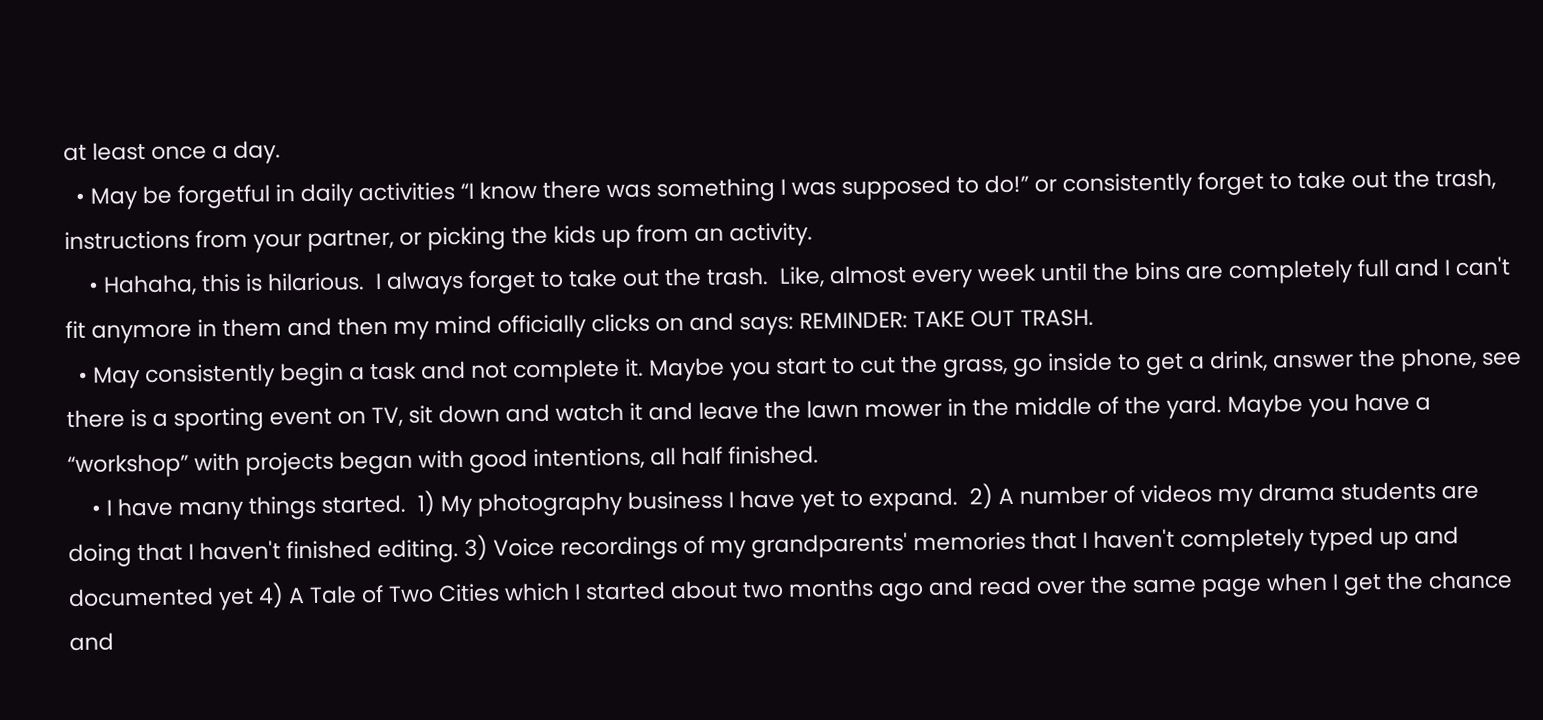at least once a day.
  • May be forgetful in daily activities “I know there was something I was supposed to do!” or consistently forget to take out the trash, instructions from your partner, or picking the kids up from an activity.
    • Hahaha, this is hilarious.  I always forget to take out the trash.  Like, almost every week until the bins are completely full and I can't fit anymore in them and then my mind officially clicks on and says: REMINDER: TAKE OUT TRASH.
  • May consistently begin a task and not complete it. Maybe you start to cut the grass, go inside to get a drink, answer the phone, see there is a sporting event on TV, sit down and watch it and leave the lawn mower in the middle of the yard. Maybe you have a “workshop” with projects began with good intentions, all half finished.
    • I have many things started.  1) My photography business I have yet to expand.  2) A number of videos my drama students are doing that I haven't finished editing. 3) Voice recordings of my grandparents' memories that I haven't completely typed up and documented yet 4) A Tale of Two Cities which I started about two months ago and read over the same page when I get the chance and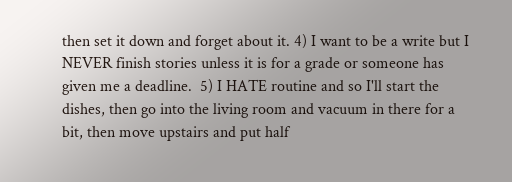then set it down and forget about it. 4) I want to be a write but I NEVER finish stories unless it is for a grade or someone has given me a deadline.  5) I HATE routine and so I'll start the dishes, then go into the living room and vacuum in there for a bit, then move upstairs and put half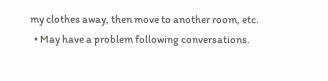my clothes away, then move to another room, etc.
  • May have a problem following conversations.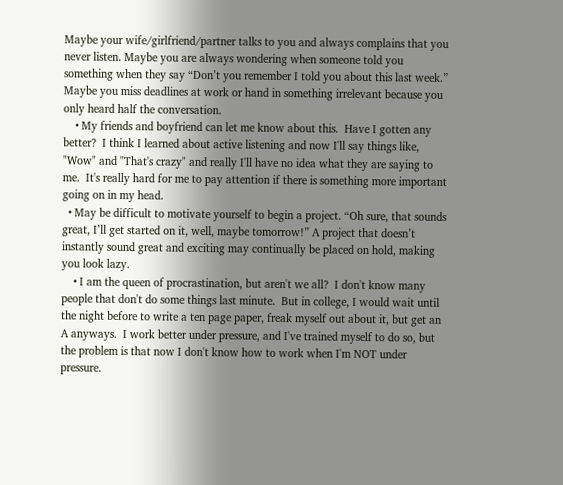Maybe your wife/girlfriend/partner talks to you and always complains that you never listen. Maybe you are always wondering when someone told you something when they say “Don’t you remember I told you about this last week.” Maybe you miss deadlines at work or hand in something irrelevant because you only heard half the conversation.
    • My friends and boyfriend can let me know about this.  Have I gotten any better?  I think I learned about active listening and now I'll say things like, "Wow" and "That's crazy" and really I'll have no idea what they are saying to me.  It's really hard for me to pay attention if there is something more important going on in my head.
  • May be difficult to motivate yourself to begin a project. “Oh sure, that sounds great, I’ll get started on it, well, maybe tomorrow!” A project that doesn’t instantly sound great and exciting may continually be placed on hold, making you look lazy.
    • I am the queen of procrastination, but aren't we all?  I don't know many people that don't do some things last minute.  But in college, I would wait until the night before to write a ten page paper, freak myself out about it, but get an A anyways.  I work better under pressure, and I've trained myself to do so, but the problem is that now I don't know how to work when I'm NOT under pressure.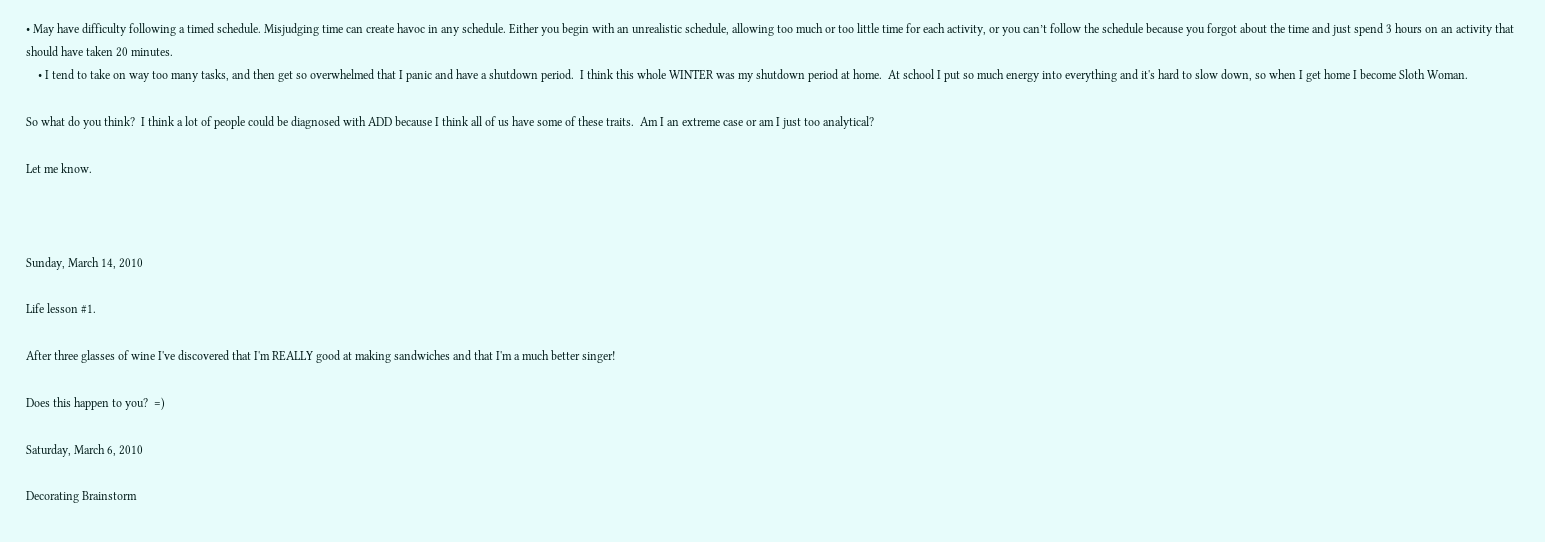• May have difficulty following a timed schedule. Misjudging time can create havoc in any schedule. Either you begin with an unrealistic schedule, allowing too much or too little time for each activity, or you can’t follow the schedule because you forgot about the time and just spend 3 hours on an activity that should have taken 20 minutes.
    • I tend to take on way too many tasks, and then get so overwhelmed that I panic and have a shutdown period.  I think this whole WINTER was my shutdown period at home.  At school I put so much energy into everything and it's hard to slow down, so when I get home I become Sloth Woman.

So what do you think?  I think a lot of people could be diagnosed with ADD because I think all of us have some of these traits.  Am I an extreme case or am I just too analytical?

Let me know.



Sunday, March 14, 2010

Life lesson #1.

After three glasses of wine I've discovered that I'm REALLY good at making sandwiches and that I'm a much better singer!

Does this happen to you?  =)

Saturday, March 6, 2010

Decorating Brainstorm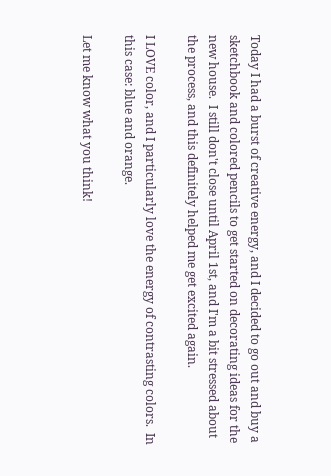Today I had a burst of creative energy, and I decided to go out and buy a sketchbook and colored pencils to get started on decorating ideas for the new house.  I still don't close until April 1st, and I'm a bit stressed about the process, and this definitely helped me get excited again.

I LOVE color, and I particularly love the energy of contrasting colors.  In this case: blue and orange.

Let me know what you think!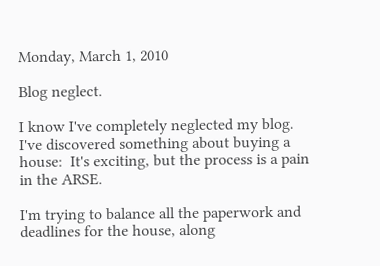Monday, March 1, 2010

Blog neglect.

I know I've completely neglected my blog.  I've discovered something about buying a house:  It's exciting, but the process is a pain in the ARSE.

I'm trying to balance all the paperwork and deadlines for the house, along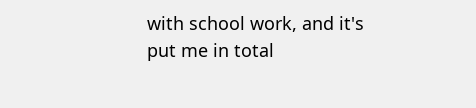with school work, and it's put me in total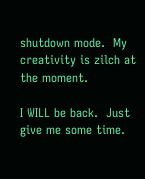shutdown mode.  My creativity is zilch at the moment.

I WILL be back.  Just give me some time.